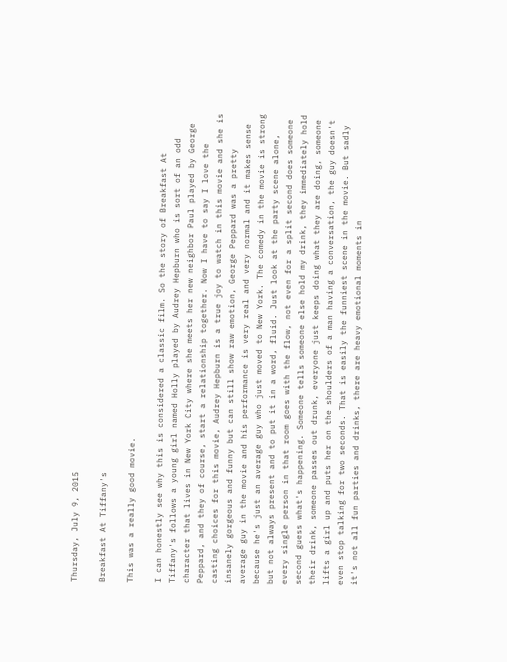Thursday, July 9, 2015

Breakfast At Tiffany's

This was a really good movie.

I can honestly see why this is considered a classic film. So the story of Breakfast At Tiffany's follows a young girl named Holly played by Audrey Hepburn who is sort of an odd character that lives in New York City where she meets her new neighbor Paul played by George Peppard, and they of course, start a relationship together. Now I have to say I love the casting choices for this movie, Audrey Hepburn is a true joy to watch in this movie and she is insanely gorgeous and funny but can still show raw emotion, George Peppard was a pretty average guy in the movie and his performance is very real and very normal and it makes sense because he's just an average guy who just moved to New York. The comedy in the movie is strong but not always present and to put it in a word, fluid. Just look at the party scene alone, every single person in that room goes with the flow, not even for a split second does someone second guess what's happening. Someone tells someone else hold my drink, they immediately hold their drink, someone passes out drunk, everyone just keeps doing what they are doing, someone lifts a girl up and puts her on the shoulders of a man having a conversation, the guy doesn't even stop talking for two seconds. That is easily the funniest scene in the movie. But sadly it's not all fun parties and drinks, there are heavy emotional moments in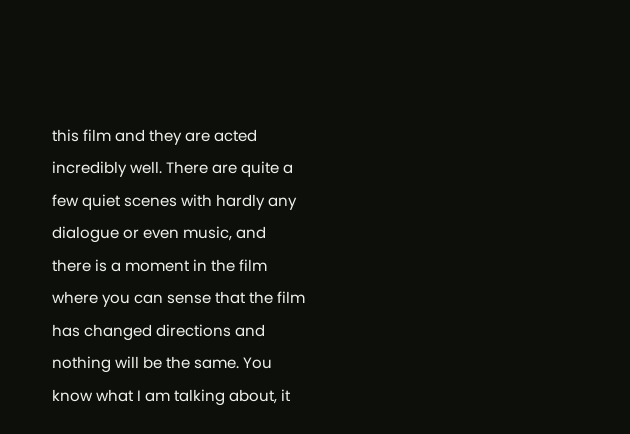this film and they are acted incredibly well. There are quite a few quiet scenes with hardly any dialogue or even music, and there is a moment in the film where you can sense that the film has changed directions and nothing will be the same. You know what I am talking about, it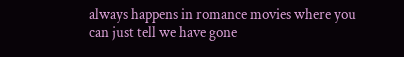always happens in romance movies where you can just tell we have gone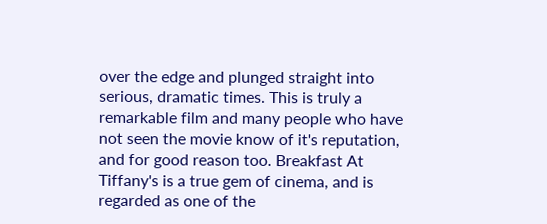over the edge and plunged straight into serious, dramatic times. This is truly a remarkable film and many people who have not seen the movie know of it's reputation, and for good reason too. Breakfast At Tiffany's is a true gem of cinema, and is regarded as one of the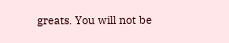greats. You will not be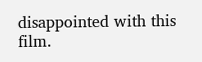disappointed with this film.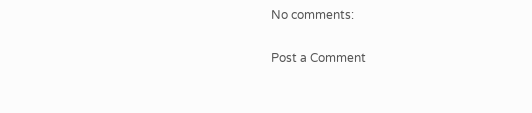No comments:

Post a Comment